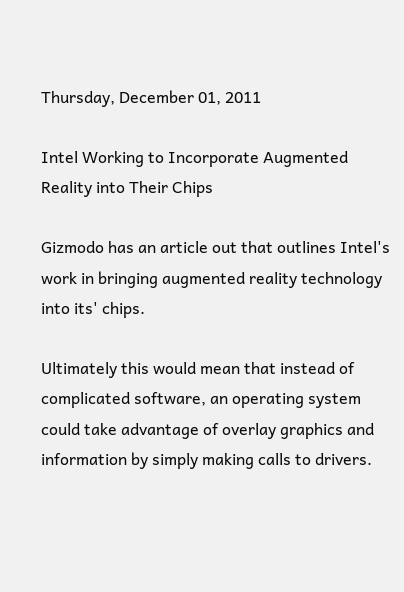Thursday, December 01, 2011

Intel Working to Incorporate Augmented Reality into Their Chips

Gizmodo has an article out that outlines Intel's work in bringing augmented reality technology into its' chips.

Ultimately this would mean that instead of complicated software, an operating system could take advantage of overlay graphics and information by simply making calls to drivers.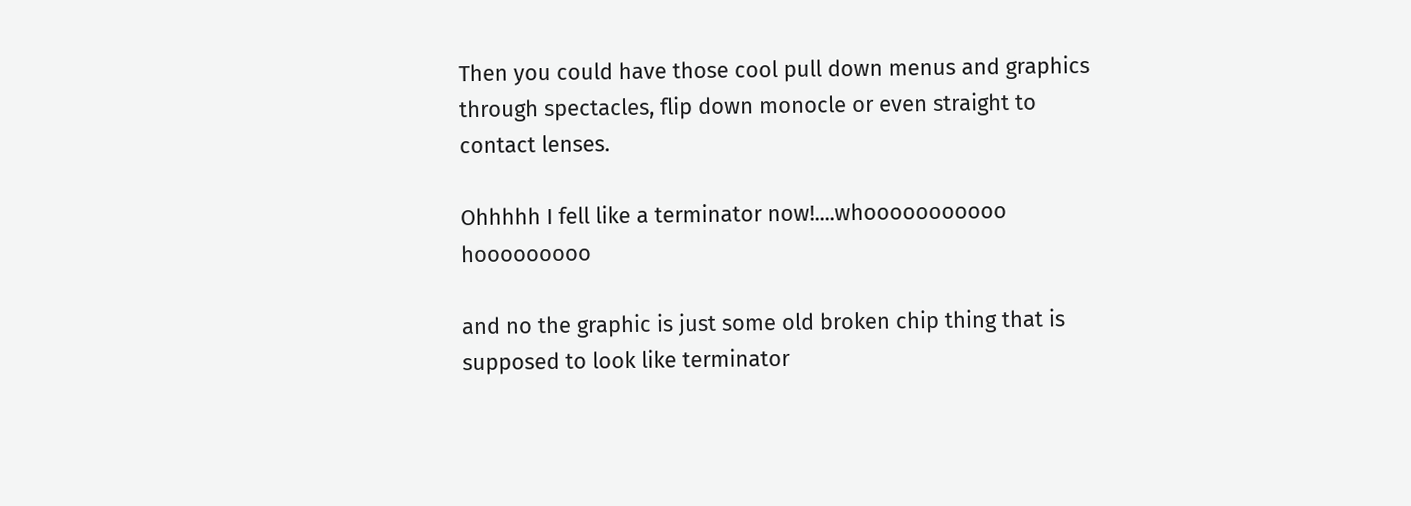Then you could have those cool pull down menus and graphics through spectacles, flip down monocle or even straight to contact lenses.

Ohhhhh I fell like a terminator now!....whooooooooooo hooooooooo

and no the graphic is just some old broken chip thing that is supposed to look like terminator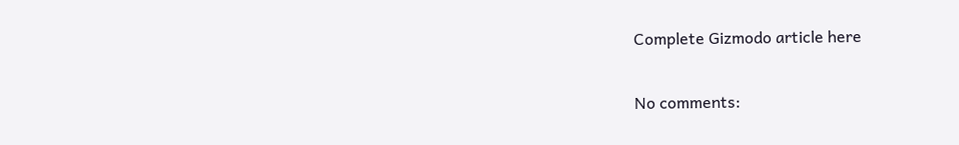Complete Gizmodo article here

No comments: